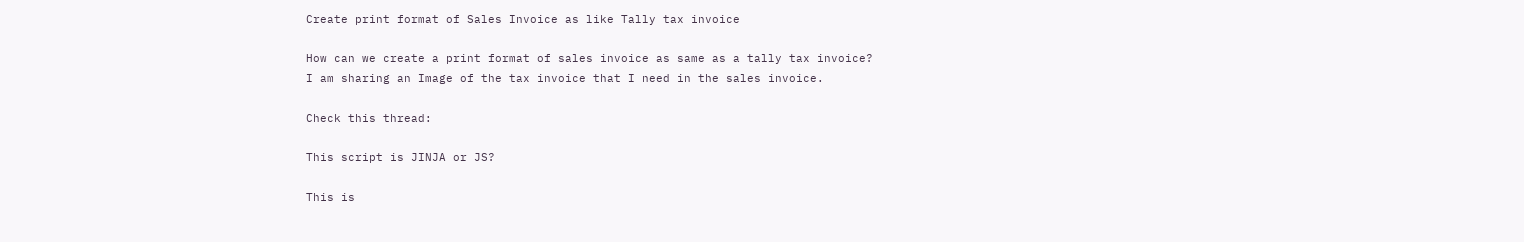Create print format of Sales Invoice as like Tally tax invoice

How can we create a print format of sales invoice as same as a tally tax invoice?
I am sharing an Image of the tax invoice that I need in the sales invoice.

Check this thread:

This script is JINJA or JS?

This is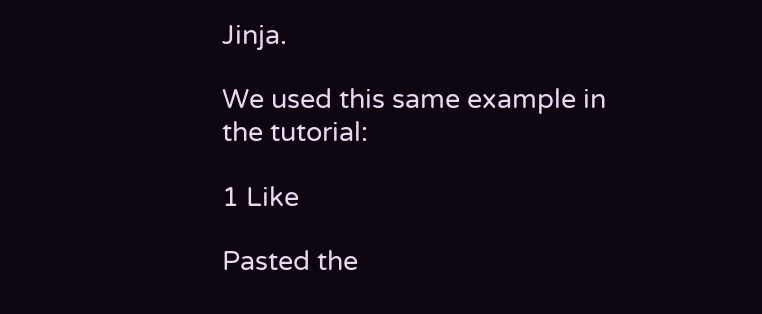Jinja.

We used this same example in the tutorial:

1 Like

Pasted the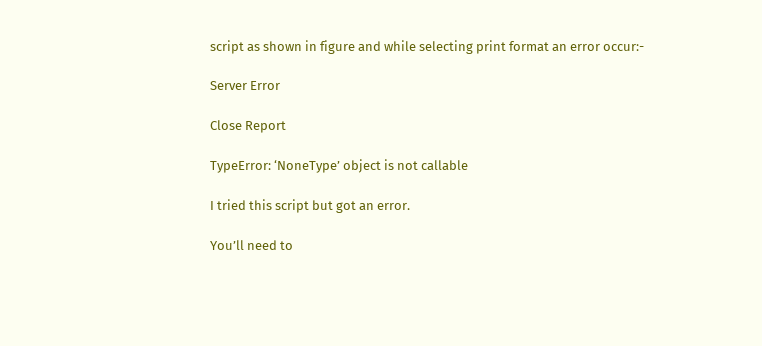script as shown in figure and while selecting print format an error occur:-

Server Error

Close Report

TypeError: ‘NoneType’ object is not callable

I tried this script but got an error.

You’ll need to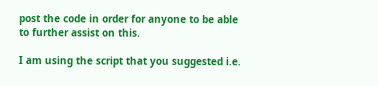post the code in order for anyone to be able to further assist on this.

I am using the script that you suggested i.e.